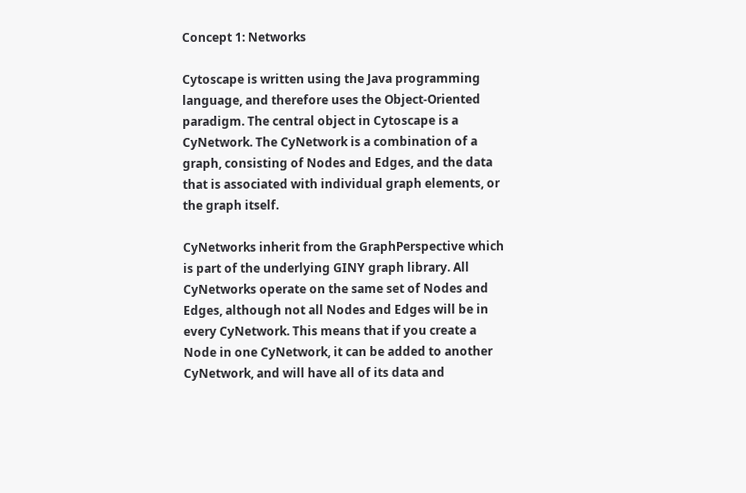Concept 1: Networks

Cytoscape is written using the Java programming language, and therefore uses the Object-Oriented paradigm. The central object in Cytoscape is a CyNetwork. The CyNetwork is a combination of a graph, consisting of Nodes and Edges, and the data that is associated with individual graph elements, or the graph itself.

CyNetworks inherit from the GraphPerspective which is part of the underlying GINY graph library. All CyNetworks operate on the same set of Nodes and Edges, although not all Nodes and Edges will be in every CyNetwork. This means that if you create a Node in one CyNetwork, it can be added to another CyNetwork, and will have all of its data and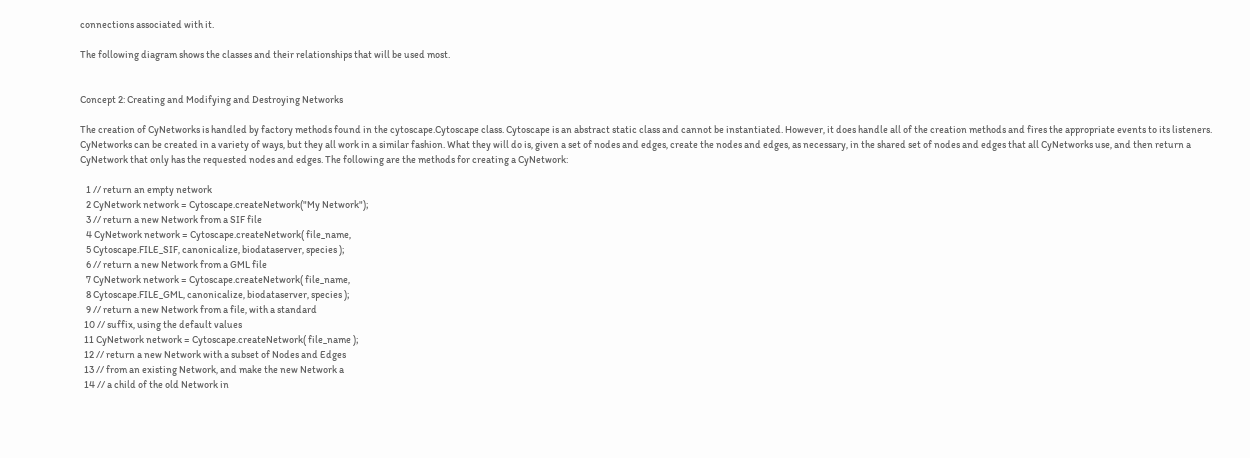connections associated with it.

The following diagram shows the classes and their relationships that will be used most.


Concept 2: Creating and Modifying and Destroying Networks

The creation of CyNetworks is handled by factory methods found in the cytoscape.Cytoscape class. Cytoscape is an abstract static class and cannot be instantiated. However, it does handle all of the creation methods and fires the appropriate events to its listeners. CyNetworks can be created in a variety of ways, but they all work in a similar fashion. What they will do is, given a set of nodes and edges, create the nodes and edges, as necessary, in the shared set of nodes and edges that all CyNetworks use, and then return a CyNetwork that only has the requested nodes and edges. The following are the methods for creating a CyNetwork:

   1 // return an empty network
   2 CyNetwork network = Cytoscape.createNetwork("My Network");
   3 // return a new Network from a SIF file
   4 CyNetwork network = Cytoscape.createNetwork( file_name,
   5 Cytoscape.FILE_SIF, canonicalize, biodataserver, species );
   6 // return a new Network from a GML file
   7 CyNetwork network = Cytoscape.createNetwork( file_name,
   8 Cytoscape.FILE_GML, canonicalize, biodataserver, species );
   9 // return a new Network from a file, with a standard
  10 // suffix, using the default values
  11 CyNetwork network = Cytoscape.createNetwork( file_name );
  12 // return a new Network with a subset of Nodes and Edges
  13 // from an existing Network, and make the new Network a
  14 // a child of the old Network in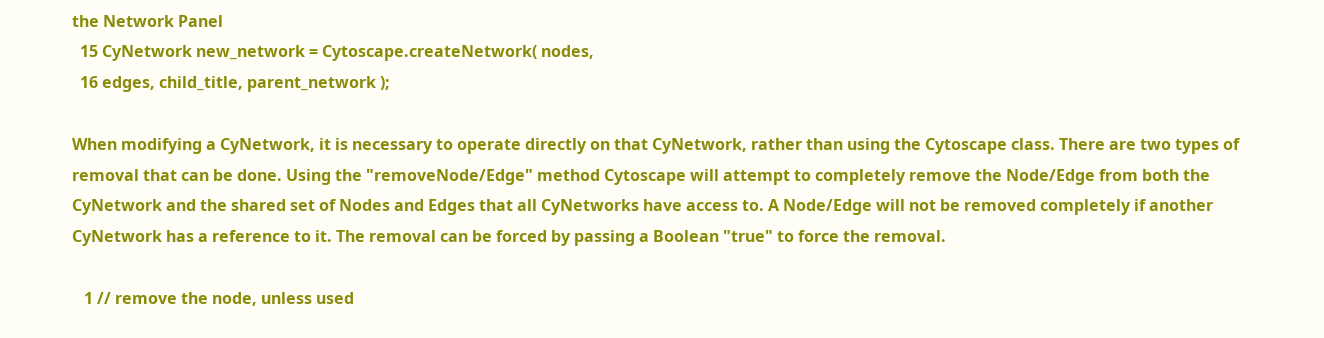the Network Panel
  15 CyNetwork new_network = Cytoscape.createNetwork( nodes,
  16 edges, child_title, parent_network );

When modifying a CyNetwork, it is necessary to operate directly on that CyNetwork, rather than using the Cytoscape class. There are two types of removal that can be done. Using the "removeNode/Edge" method Cytoscape will attempt to completely remove the Node/Edge from both the CyNetwork and the shared set of Nodes and Edges that all CyNetworks have access to. A Node/Edge will not be removed completely if another CyNetwork has a reference to it. The removal can be forced by passing a Boolean "true" to force the removal.

   1 // remove the node, unless used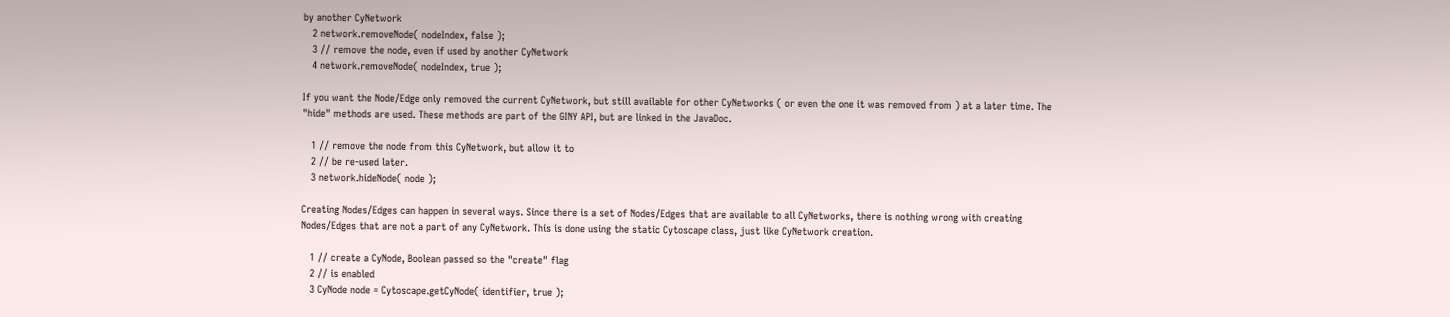by another CyNetwork
   2 network.removeNode( nodeIndex, false );
   3 // remove the node, even if used by another CyNetwork
   4 network.removeNode( nodeIndex, true );

If you want the Node/Edge only removed the current CyNetwork, but still available for other CyNetworks ( or even the one it was removed from ) at a later time. The "hide" methods are used. These methods are part of the GINY API, but are linked in the JavaDoc.

   1 // remove the node from this CyNetwork, but allow it to
   2 // be re-used later.
   3 network.hideNode( node );

Creating Nodes/Edges can happen in several ways. Since there is a set of Nodes/Edges that are available to all CyNetworks, there is nothing wrong with creating Nodes/Edges that are not a part of any CyNetwork. This is done using the static Cytoscape class, just like CyNetwork creation.

   1 // create a CyNode, Boolean passed so the "create" flag
   2 // is enabled
   3 CyNode node = Cytoscape.getCyNode( identifier, true );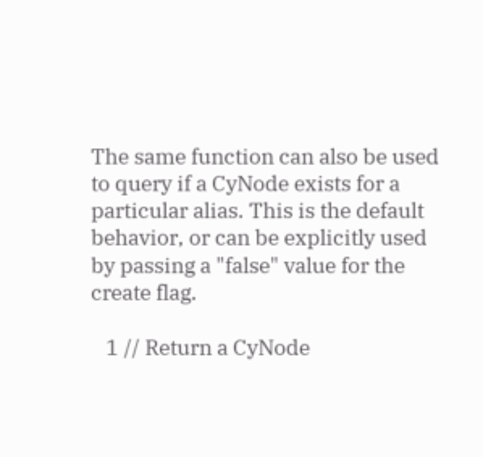The same function can also be used to query if a CyNode exists for a particular alias. This is the default behavior, or can be explicitly used by passing a "false" value for the create flag.

   1 // Return a CyNode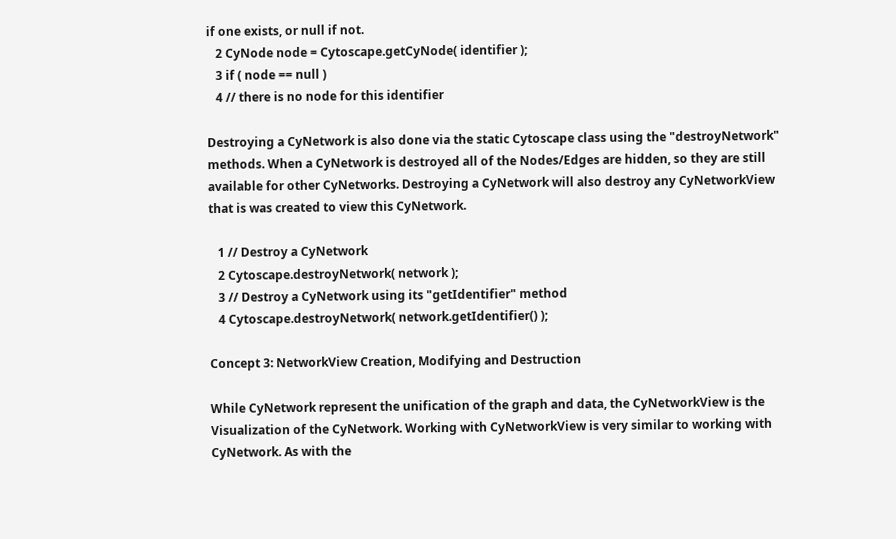if one exists, or null if not.
   2 CyNode node = Cytoscape.getCyNode( identifier );
   3 if ( node == null )
   4 // there is no node for this identifier

Destroying a CyNetwork is also done via the static Cytoscape class using the "destroyNetwork" methods. When a CyNetwork is destroyed all of the Nodes/Edges are hidden, so they are still available for other CyNetworks. Destroying a CyNetwork will also destroy any CyNetworkView that is was created to view this CyNetwork.

   1 // Destroy a CyNetwork
   2 Cytoscape.destroyNetwork( network );
   3 // Destroy a CyNetwork using its "getIdentifier" method
   4 Cytoscape.destroyNetwork( network.getIdentifier() );

Concept 3: NetworkView Creation, Modifying and Destruction

While CyNetwork represent the unification of the graph and data, the CyNetworkView is the Visualization of the CyNetwork. Working with CyNetworkView is very similar to working with CyNetwork. As with the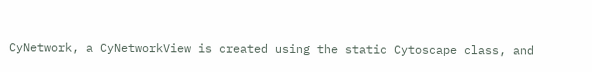CyNetwork, a CyNetworkView is created using the static Cytoscape class, and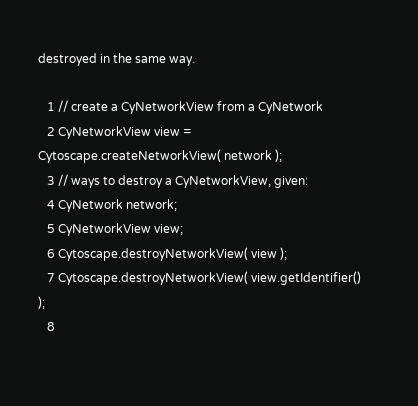destroyed in the same way.

   1 // create a CyNetworkView from a CyNetwork
   2 CyNetworkView view = Cytoscape.createNetworkView( network );
   3 // ways to destroy a CyNetworkView, given:
   4 CyNetwork network;
   5 CyNetworkView view;
   6 Cytoscape.destroyNetworkView( view );
   7 Cytoscape.destroyNetworkView( view.getIdentifier() );
   8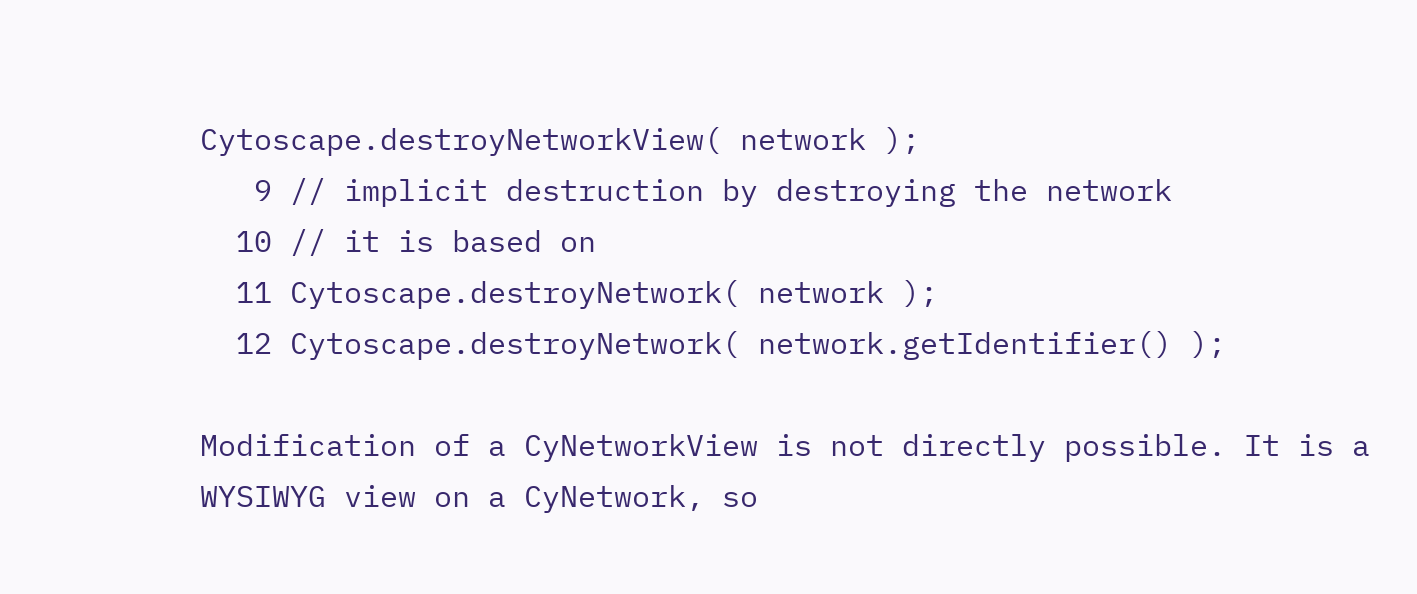Cytoscape.destroyNetworkView( network );
   9 // implicit destruction by destroying the network
  10 // it is based on
  11 Cytoscape.destroyNetwork( network );
  12 Cytoscape.destroyNetwork( network.getIdentifier() );

Modification of a CyNetworkView is not directly possible. It is a WYSIWYG view on a CyNetwork, so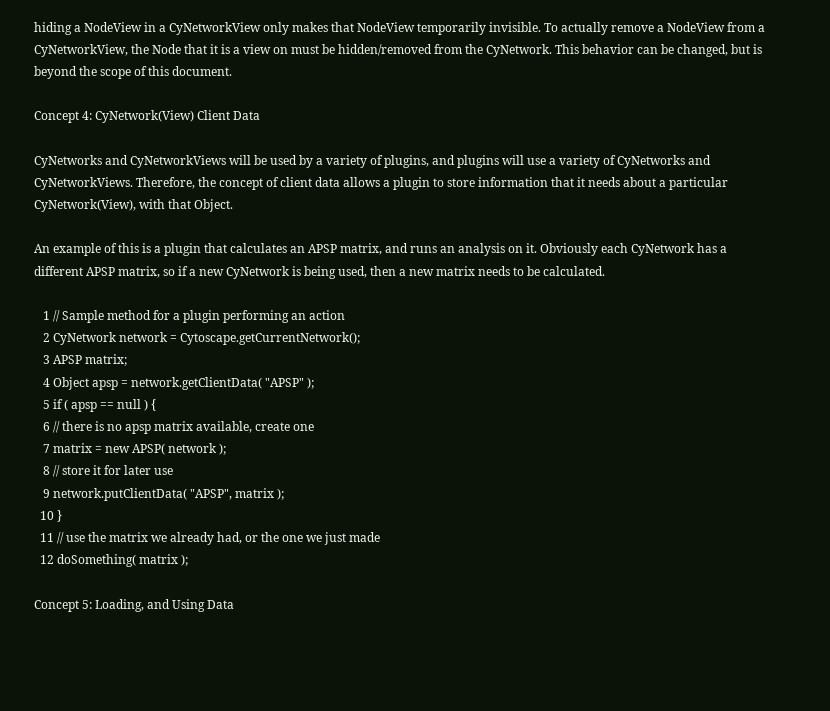hiding a NodeView in a CyNetworkView only makes that NodeView temporarily invisible. To actually remove a NodeView from a CyNetworkView, the Node that it is a view on must be hidden/removed from the CyNetwork. This behavior can be changed, but is beyond the scope of this document.

Concept 4: CyNetwork(View) Client Data

CyNetworks and CyNetworkViews will be used by a variety of plugins, and plugins will use a variety of CyNetworks and CyNetworkViews. Therefore, the concept of client data allows a plugin to store information that it needs about a particular CyNetwork(View), with that Object.

An example of this is a plugin that calculates an APSP matrix, and runs an analysis on it. Obviously each CyNetwork has a different APSP matrix, so if a new CyNetwork is being used, then a new matrix needs to be calculated.

   1 // Sample method for a plugin performing an action
   2 CyNetwork network = Cytoscape.getCurrentNetwork();
   3 APSP matrix;
   4 Object apsp = network.getClientData( "APSP" );
   5 if ( apsp == null ) {
   6 // there is no apsp matrix available, create one
   7 matrix = new APSP( network );
   8 // store it for later use
   9 network.putClientData( "APSP", matrix );
  10 }
  11 // use the matrix we already had, or the one we just made
  12 doSomething( matrix );

Concept 5: Loading, and Using Data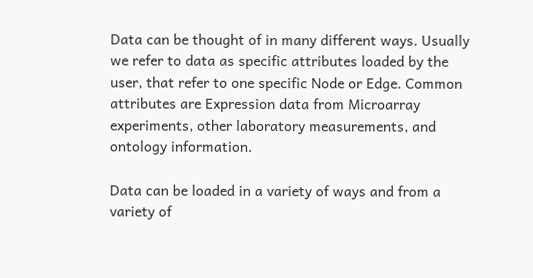Data can be thought of in many different ways. Usually we refer to data as specific attributes loaded by the user, that refer to one specific Node or Edge. Common attributes are Expression data from Microarray experiments, other laboratory measurements, and ontology information.

Data can be loaded in a variety of ways and from a variety of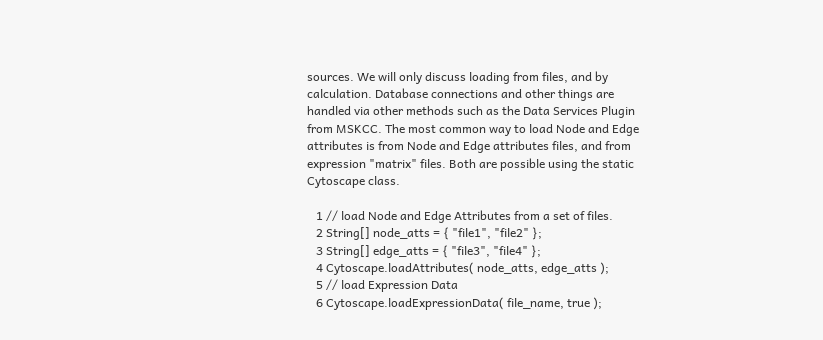sources. We will only discuss loading from files, and by calculation. Database connections and other things are handled via other methods such as the Data Services Plugin from MSKCC. The most common way to load Node and Edge attributes is from Node and Edge attributes files, and from expression "matrix" files. Both are possible using the static Cytoscape class.

   1 // load Node and Edge Attributes from a set of files.
   2 String[] node_atts = { "file1", "file2" };
   3 String[] edge_atts = { "file3", "file4" };
   4 Cytoscape.loadAttributes( node_atts, edge_atts );
   5 // load Expression Data
   6 Cytoscape.loadExpressionData( file_name, true );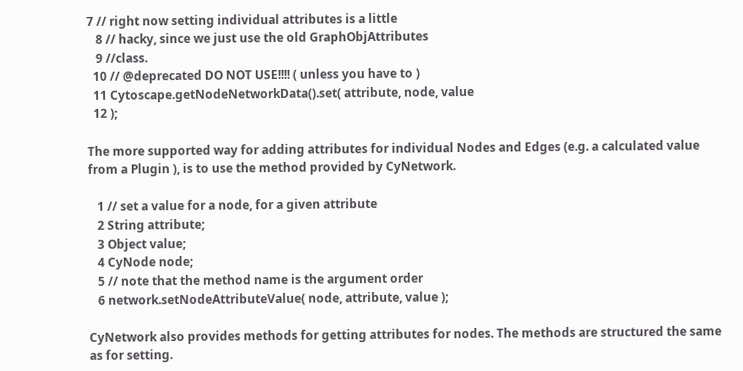7 // right now setting individual attributes is a little
   8 // hacky, since we just use the old GraphObjAttributes
   9 //class.
  10 // @deprecated DO NOT USE!!!! ( unless you have to )
  11 Cytoscape.getNodeNetworkData().set( attribute, node, value
  12 );

The more supported way for adding attributes for individual Nodes and Edges (e.g. a calculated value from a Plugin ), is to use the method provided by CyNetwork.

   1 // set a value for a node, for a given attribute
   2 String attribute;
   3 Object value;
   4 CyNode node;
   5 // note that the method name is the argument order
   6 network.setNodeAttributeValue( node, attribute, value );

CyNetwork also provides methods for getting attributes for nodes. The methods are structured the same as for setting.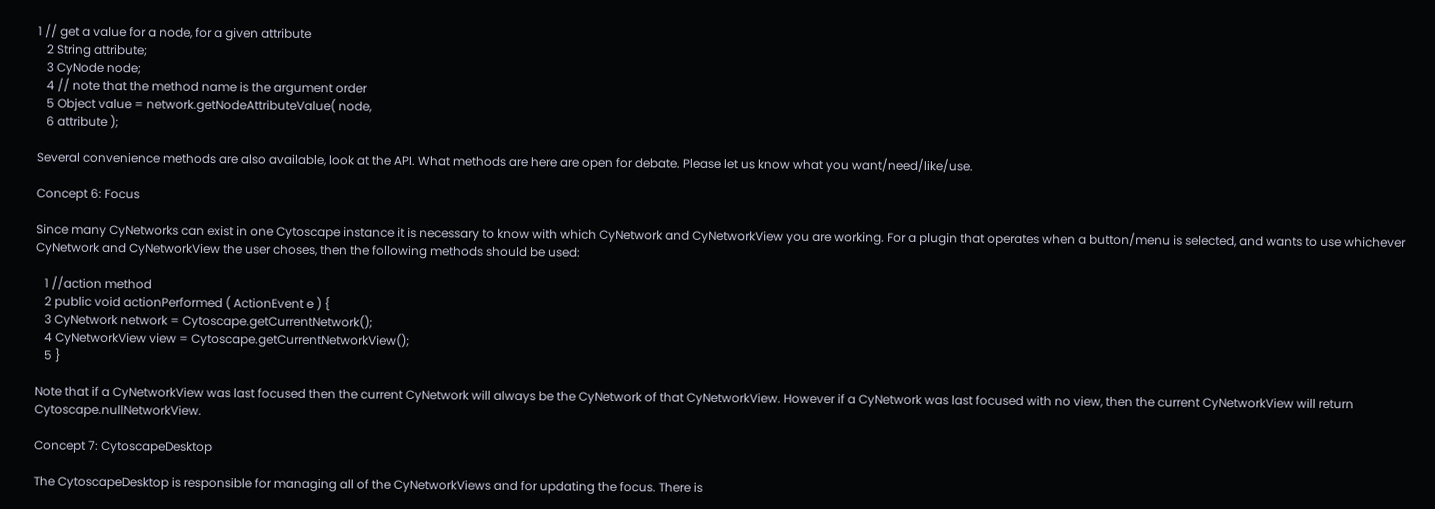1 // get a value for a node, for a given attribute
   2 String attribute;
   3 CyNode node;
   4 // note that the method name is the argument order
   5 Object value = network.getNodeAttributeValue( node,
   6 attribute );

Several convenience methods are also available, look at the API. What methods are here are open for debate. Please let us know what you want/need/like/use.

Concept 6: Focus

Since many CyNetworks can exist in one Cytoscape instance it is necessary to know with which CyNetwork and CyNetworkView you are working. For a plugin that operates when a button/menu is selected, and wants to use whichever CyNetwork and CyNetworkView the user choses, then the following methods should be used:

   1 //action method
   2 public void actionPerformed ( ActionEvent e ) {
   3 CyNetwork network = Cytoscape.getCurrentNetwork();
   4 CyNetworkView view = Cytoscape.getCurrentNetworkView();
   5 }

Note that if a CyNetworkView was last focused then the current CyNetwork will always be the CyNetwork of that CyNetworkView. However if a CyNetwork was last focused with no view, then the current CyNetworkView will return Cytoscape.nullNetworkView.

Concept 7: CytoscapeDesktop

The CytoscapeDesktop is responsible for managing all of the CyNetworkViews and for updating the focus. There is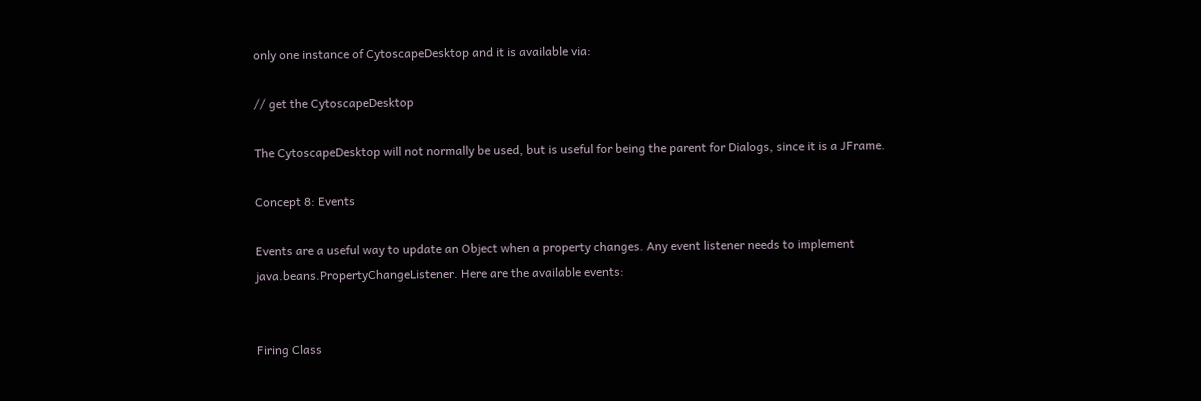only one instance of CytoscapeDesktop and it is available via:

// get the CytoscapeDesktop

The CytoscapeDesktop will not normally be used, but is useful for being the parent for Dialogs, since it is a JFrame.

Concept 8: Events

Events are a useful way to update an Object when a property changes. Any event listener needs to implement java.beans.PropertyChangeListener. Here are the available events:


Firing Class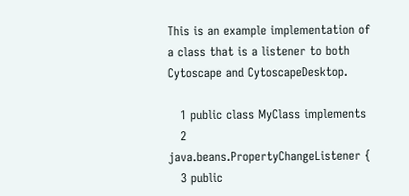This is an example implementation of a class that is a listener to both Cytoscape and CytoscapeDesktop.

   1 public class MyClass implements
   2 java.beans.PropertyChangeListener {
   3 public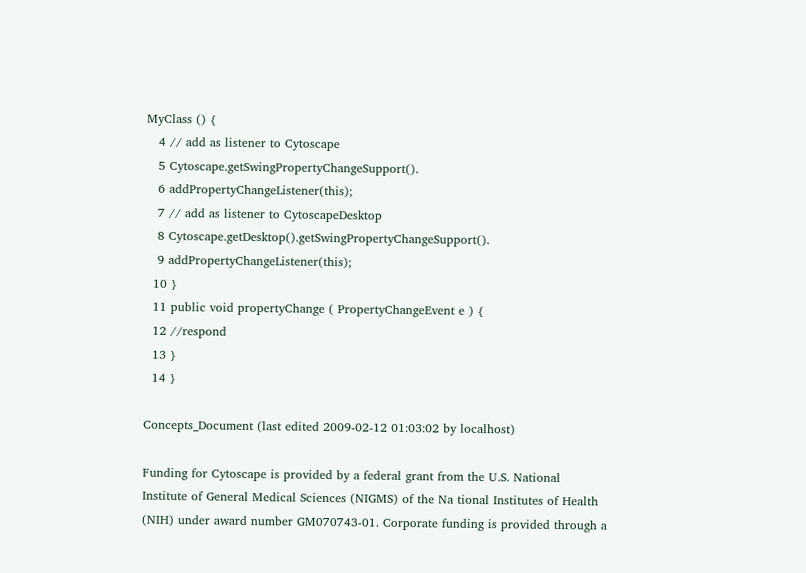MyClass () {
   4 // add as listener to Cytoscape
   5 Cytoscape.getSwingPropertyChangeSupport().
   6 addPropertyChangeListener(this);
   7 // add as listener to CytoscapeDesktop
   8 Cytoscape.getDesktop().getSwingPropertyChangeSupport().
   9 addPropertyChangeListener(this);
  10 }
  11 public void propertyChange ( PropertyChangeEvent e ) {
  12 //respond
  13 }
  14 }

Concepts_Document (last edited 2009-02-12 01:03:02 by localhost)

Funding for Cytoscape is provided by a federal grant from the U.S. National Institute of General Medical Sciences (NIGMS) of the Na tional Institutes of Health (NIH) under award number GM070743-01. Corporate funding is provided through a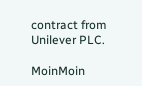contract from Unilever PLC.

MoinMoin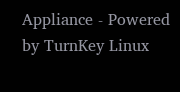Appliance - Powered by TurnKey Linux